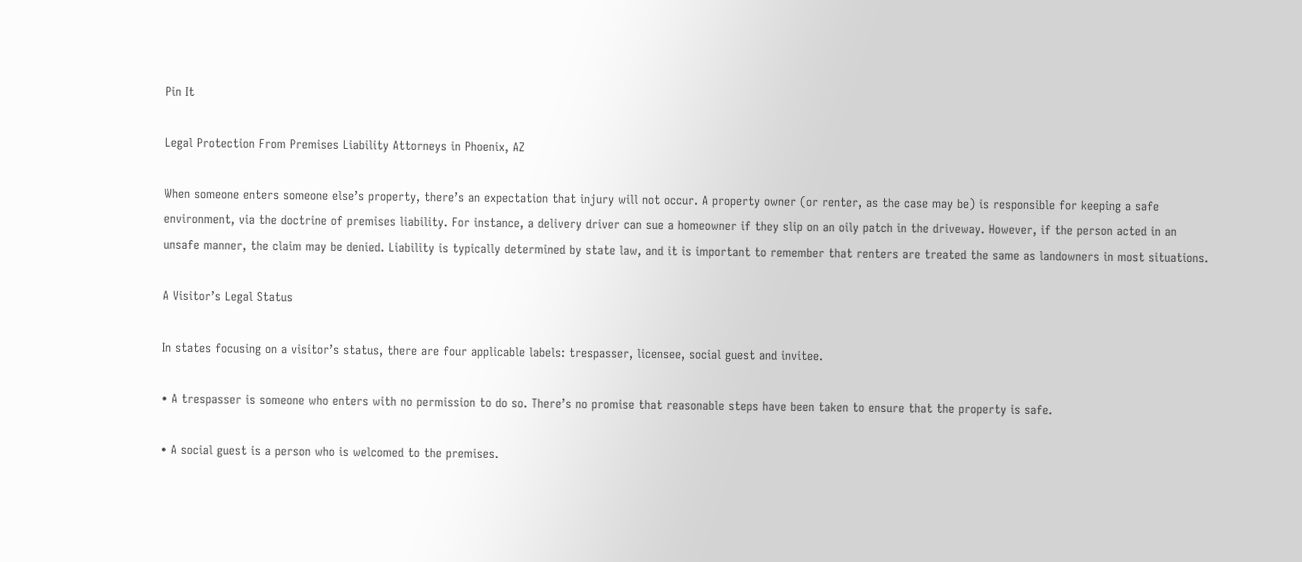Pin It

Legal Protection From Premises Liability Attorneys in Phoenix, AZ

When someone enters someone else’s property, there’s an expectation that injury will not occur. A property owner (or renter, as the case may be) is responsible for keeping a safe environment, via the doctrine of premises liability. For instance, a delivery driver can sue a homeowner if they slip on an oily patch in the driveway. However, if the person acted in an unsafe manner, the claim may be denied. Liability is typically determined by state law, and it is important to remember that renters are treated the same as landowners in most situations.

A Visitor’s Legal Status

In states focusing on a visitor’s status, there are four applicable labels: trespasser, licensee, social guest and invitee.

• A trespasser is someone who enters with no permission to do so. There’s no promise that reasonable steps have been taken to ensure that the property is safe.

• A social guest is a person who is welcomed to the premises.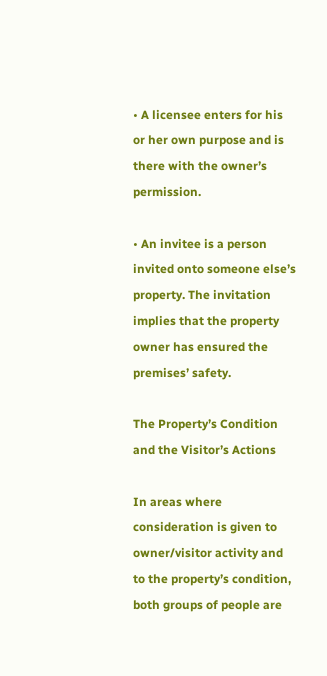• A licensee enters for his or her own purpose and is there with the owner’s permission.

• An invitee is a person invited onto someone else’s property. The invitation implies that the property owner has ensured the premises’ safety.

The Property’s Condition and the Visitor’s Actions

In areas where consideration is given to owner/visitor activity and to the property’s condition, both groups of people are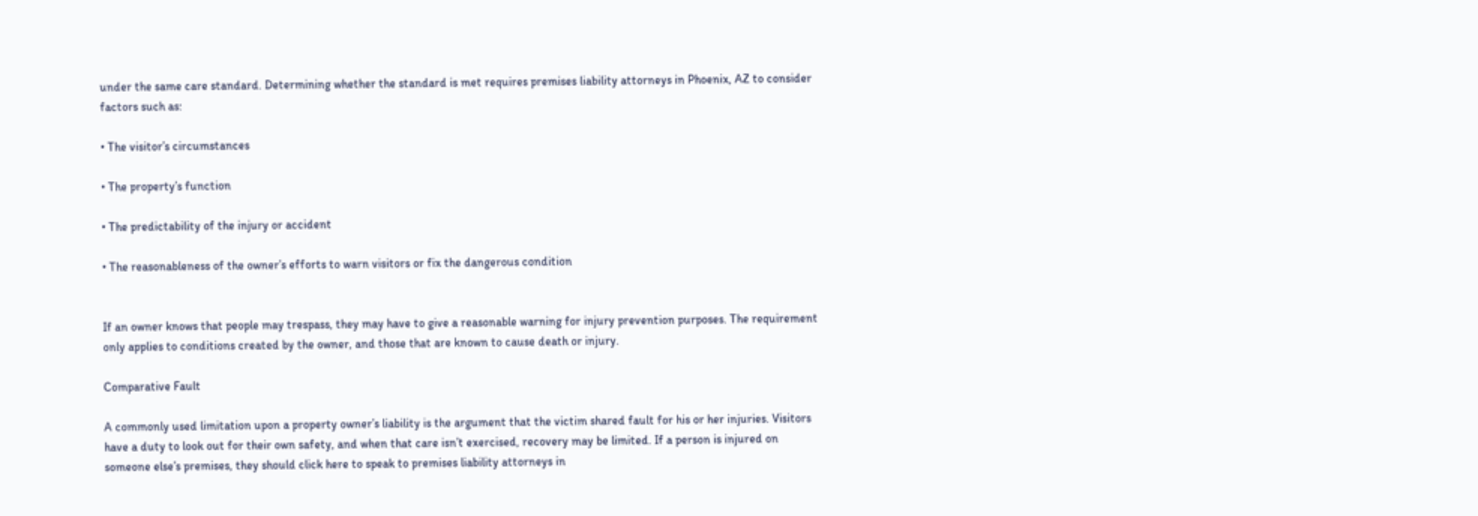under the same care standard. Determining whether the standard is met requires premises liability attorneys in Phoenix, AZ to consider factors such as:

• The visitor’s circumstances

• The property’s function

• The predictability of the injury or accident

• The reasonableness of the owner’s efforts to warn visitors or fix the dangerous condition


If an owner knows that people may trespass, they may have to give a reasonable warning for injury prevention purposes. The requirement only applies to conditions created by the owner, and those that are known to cause death or injury.

Comparative Fault

A commonly used limitation upon a property owner’s liability is the argument that the victim shared fault for his or her injuries. Visitors have a duty to look out for their own safety, and when that care isn’t exercised, recovery may be limited. If a person is injured on someone else’s premises, they should click here to speak to premises liability attorneys in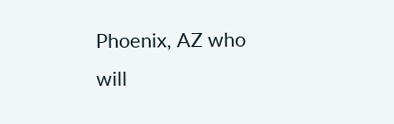Phoenix, AZ who will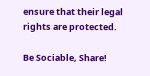ensure that their legal rights are protected.

Be Sociable, Share!